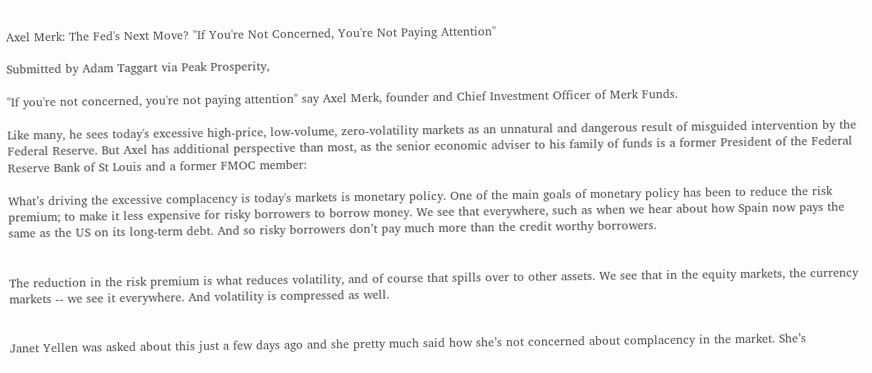Axel Merk: The Fed's Next Move? "If You're Not Concerned, You're Not Paying Attention"

Submitted by Adam Taggart via Peak Prosperity,

"If you're not concerned, you're not paying attention" say Axel Merk, founder and Chief Investment Officer of Merk Funds.

Like many, he sees today's excessive high-price, low-volume, zero-volatility markets as an unnatural and dangerous result of misguided intervention by the Federal Reserve. But Axel has additional perspective than most, as the senior economic adviser to his family of funds is a former President of the Federal Reserve Bank of St Louis and a former FMOC member:

What’s driving the excessive complacency is today's markets is monetary policy. One of the main goals of monetary policy has been to reduce the risk premium; to make it less expensive for risky borrowers to borrow money. We see that everywhere, such as when we hear about how Spain now pays the same as the US on its long-term debt. And so risky borrowers don’t pay much more than the credit worthy borrowers.


The reduction in the risk premium is what reduces volatility, and of course that spills over to other assets. We see that in the equity markets, the currency markets -- we see it everywhere. And volatility is compressed as well.


Janet Yellen was asked about this just a few days ago and she pretty much said how she’s not concerned about complacency in the market. She’s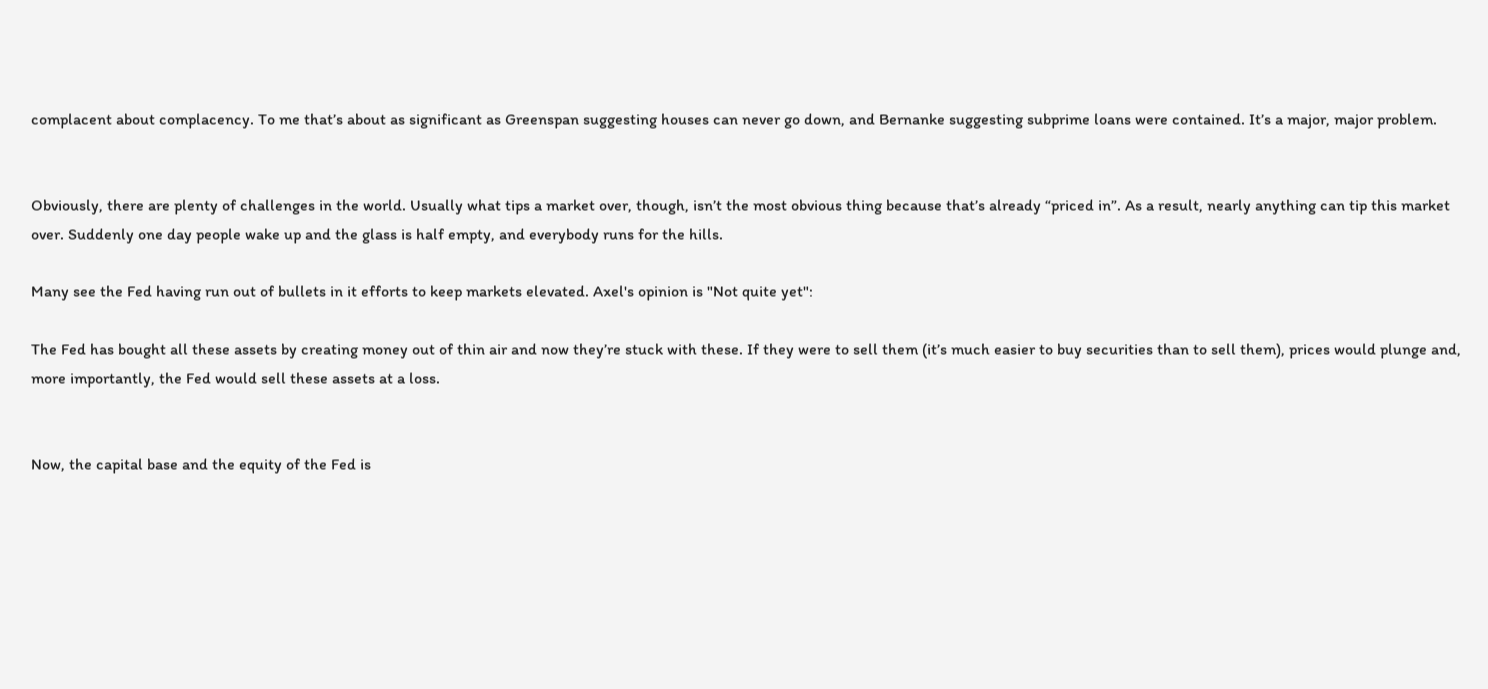complacent about complacency. To me that’s about as significant as Greenspan suggesting houses can never go down, and Bernanke suggesting subprime loans were contained. It’s a major, major problem.


Obviously, there are plenty of challenges in the world. Usually what tips a market over, though, isn’t the most obvious thing because that’s already “priced in”. As a result, nearly anything can tip this market over. Suddenly one day people wake up and the glass is half empty, and everybody runs for the hills.

Many see the Fed having run out of bullets in it efforts to keep markets elevated. Axel's opinion is "Not quite yet":

The Fed has bought all these assets by creating money out of thin air and now they’re stuck with these. If they were to sell them (it’s much easier to buy securities than to sell them), prices would plunge and, more importantly, the Fed would sell these assets at a loss.


Now, the capital base and the equity of the Fed is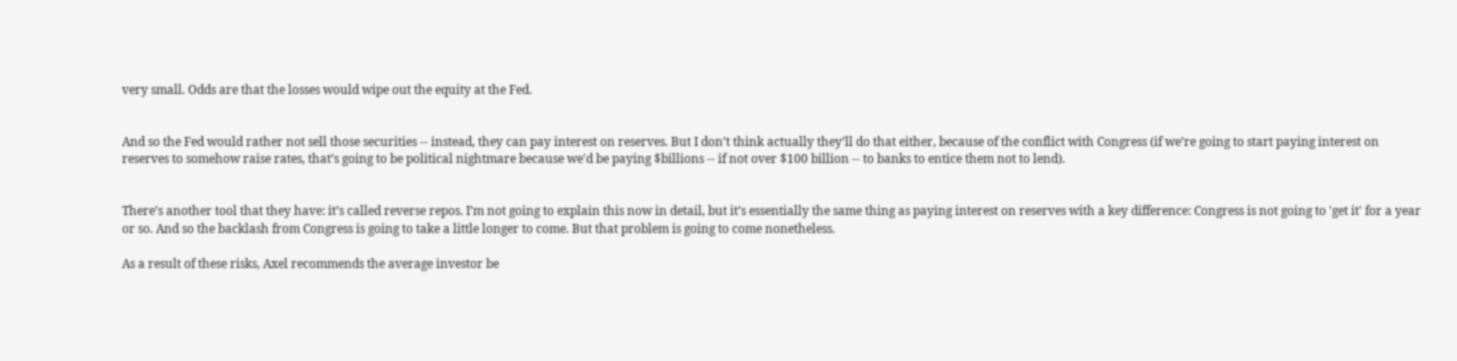very small. Odds are that the losses would wipe out the equity at the Fed.


And so the Fed would rather not sell those securities -- instead, they can pay interest on reserves. But I don’t think actually they’ll do that either, because of the conflict with Congress (if we’re going to start paying interest on reserves to somehow raise rates, that’s going to be political nightmare because we'd be paying $billions -- if not over $100 billion -- to banks to entice them not to lend).


There’s another tool that they have: it’s called reverse repos. I’m not going to explain this now in detail, but it’s essentially the same thing as paying interest on reserves with a key difference: Congress is not going to 'get it' for a year or so. And so the backlash from Congress is going to take a little longer to come. But that problem is going to come nonetheless.

As a result of these risks, Axel recommends the average investor be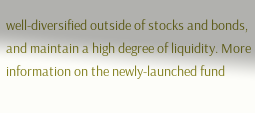well-diversified outside of stocks and bonds, and maintain a high degree of liquidity. More information on the newly-launched fund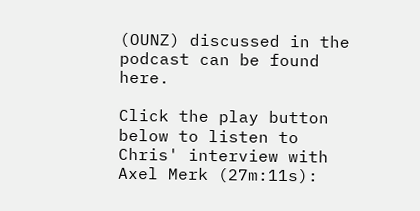(OUNZ) discussed in the podcast can be found here.

Click the play button below to listen to Chris' interview with Axel Merk (27m:11s):